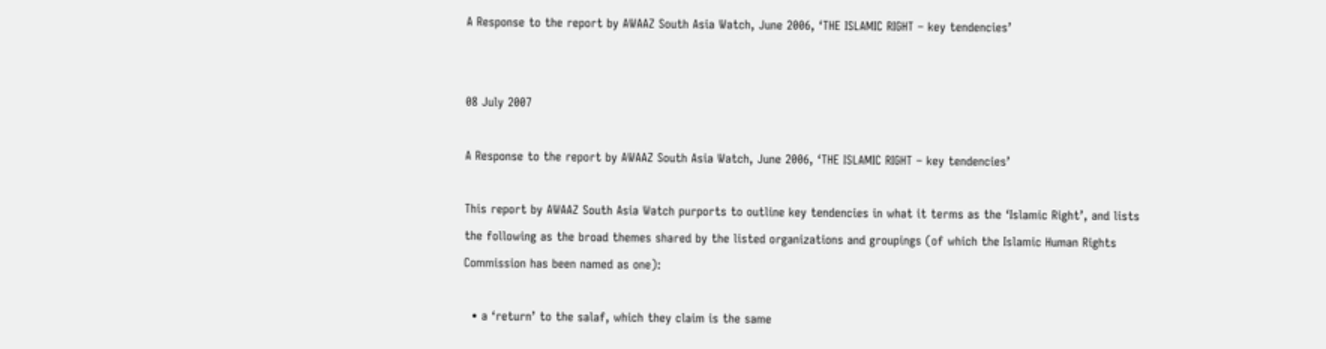A Response to the report by AWAAZ South Asia Watch, June 2006, ‘THE ISLAMIC RIGHT – key tendencies’


08 July 2007

A Response to the report by AWAAZ South Asia Watch, June 2006, ‘THE ISLAMIC RIGHT – key tendencies’

This report by AWAAZ South Asia Watch purports to outline key tendencies in what it terms as the ‘Islamic Right’, and lists the following as the broad themes shared by the listed organizations and groupings (of which the Islamic Human Rights Commission has been named as one):

  • a ‘return’ to the salaf, which they claim is the same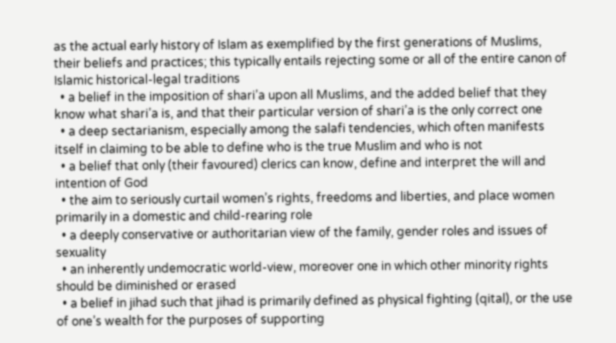as the actual early history of Islam as exemplified by the first generations of Muslims, their beliefs and practices; this typically entails rejecting some or all of the entire canon of Islamic historical-legal traditions
  • a belief in the imposition of shari’a upon all Muslims, and the added belief that they know what shari’a is, and that their particular version of shari’a is the only correct one
  • a deep sectarianism, especially among the salafi tendencies, which often manifests itself in claiming to be able to define who is the true Muslim and who is not
  • a belief that only (their favoured) clerics can know, define and interpret the will and intention of God
  • the aim to seriously curtail women’s rights, freedoms and liberties, and place women primarily in a domestic and child-rearing role
  • a deeply conservative or authoritarian view of the family, gender roles and issues of sexuality
  • an inherently undemocratic world-view, moreover one in which other minority rights should be diminished or erased
  • a belief in jihad such that jihad is primarily defined as physical fighting (qital), or the use of one’s wealth for the purposes of supporting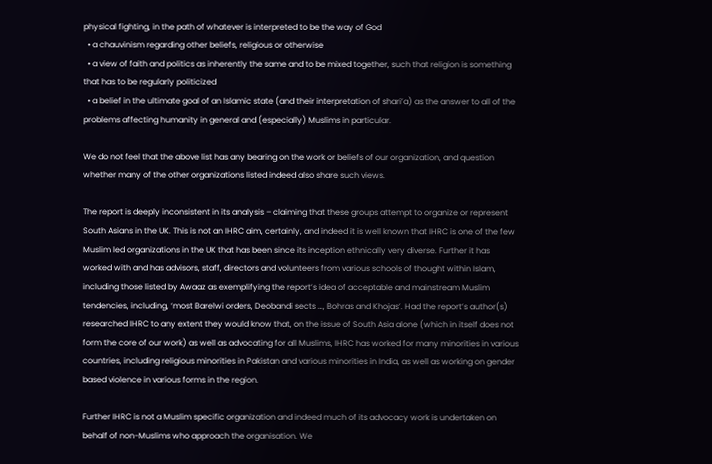physical fighting, in the path of whatever is interpreted to be the way of God
  • a chauvinism regarding other beliefs, religious or otherwise
  • a view of faith and politics as inherently the same and to be mixed together, such that religion is something that has to be regularly politicized
  • a belief in the ultimate goal of an Islamic state (and their interpretation of shari’a) as the answer to all of the problems affecting humanity in general and (especially) Muslims in particular.

We do not feel that the above list has any bearing on the work or beliefs of our organization, and question whether many of the other organizations listed indeed also share such views.

The report is deeply inconsistent in its analysis – claiming that these groups attempt to organize or represent South Asians in the UK. This is not an IHRC aim, certainly, and indeed it is well known that IHRC is one of the few Muslim led organizations in the UK that has been since its inception ethnically very diverse. Further it has worked with and has advisors, staff, directors and volunteers from various schools of thought within Islam, including those listed by Awaaz as exemplifying the report’s idea of acceptable and mainstream Muslim tendencies, including, ‘most Barelwi orders, Deobandi sects …, Bohras and Khojas’. Had the report’s author(s) researched IHRC to any extent they would know that, on the issue of South Asia alone (which in itself does not form the core of our work) as well as advocating for all Muslims, IHRC has worked for many minorities in various countries, including religious minorities in Pakistan and various minorities in India, as well as working on gender based violence in various forms in the region.

Further IHRC is not a Muslim specific organization and indeed much of its advocacy work is undertaken on behalf of non-Muslims who approach the organisation. We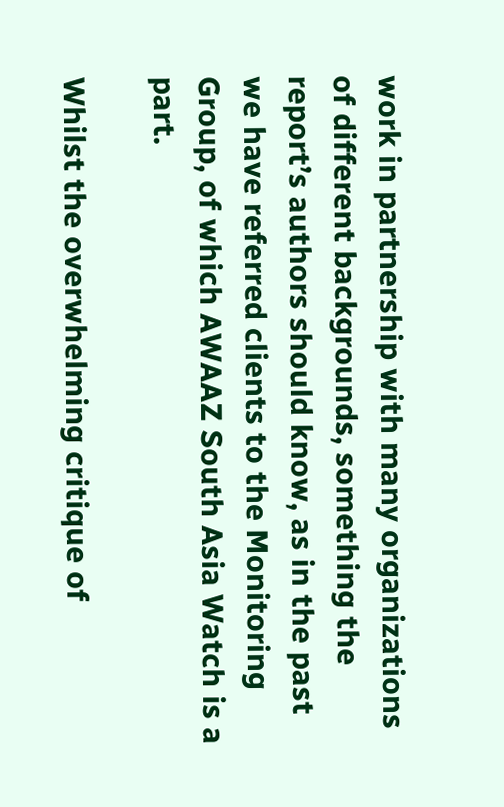work in partnership with many organizations of different backgrounds, something the report’s authors should know, as in the past we have referred clients to the Monitoring Group, of which AWAAZ South Asia Watch is a part.

Whilst the overwhelming critique of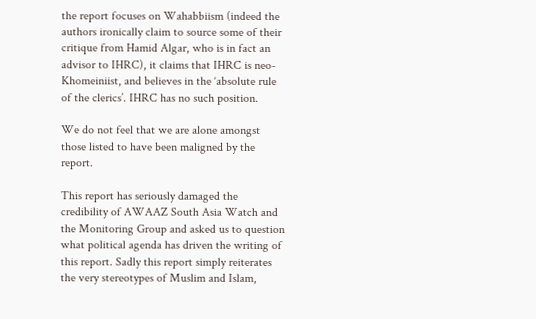the report focuses on Wahabbiism (indeed the authors ironically claim to source some of their critique from Hamid Algar, who is in fact an advisor to IHRC), it claims that IHRC is neo-Khomeiniist, and believes in the ‘absolute rule of the clerics’. IHRC has no such position.

We do not feel that we are alone amongst those listed to have been maligned by the report.

This report has seriously damaged the credibility of AWAAZ South Asia Watch and the Monitoring Group and asked us to question what political agenda has driven the writing of this report. Sadly this report simply reiterates the very stereotypes of Muslim and Islam,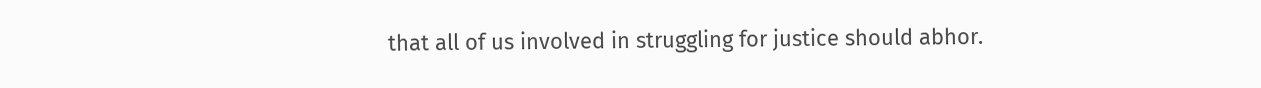that all of us involved in struggling for justice should abhor.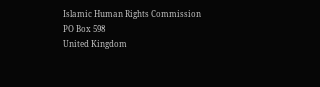Islamic Human Rights Commission
PO Box 598
United Kingdom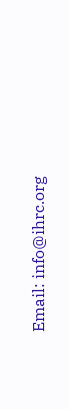Email: info@ihrc.org